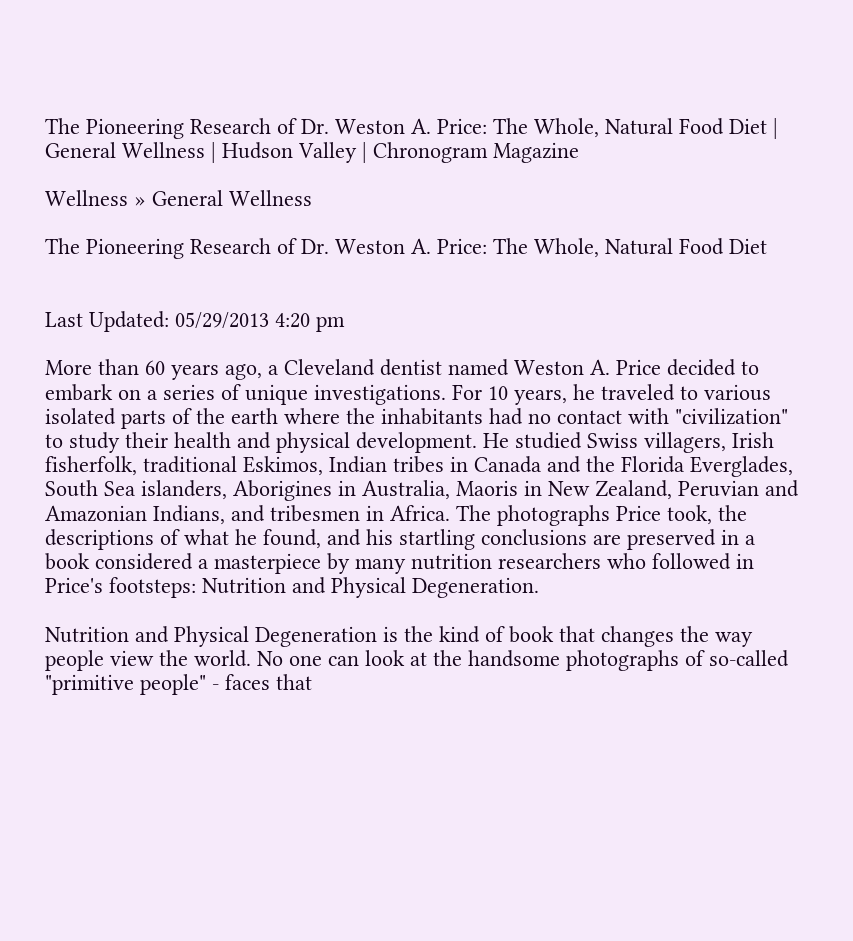The Pioneering Research of Dr. Weston A. Price: The Whole, Natural Food Diet | General Wellness | Hudson Valley | Chronogram Magazine

Wellness » General Wellness

The Pioneering Research of Dr. Weston A. Price: The Whole, Natural Food Diet


Last Updated: 05/29/2013 4:20 pm

More than 60 years ago, a Cleveland dentist named Weston A. Price decided to embark on a series of unique investigations. For 10 years, he traveled to various isolated parts of the earth where the inhabitants had no contact with "civilization" to study their health and physical development. He studied Swiss villagers, Irish fisherfolk, traditional Eskimos, Indian tribes in Canada and the Florida Everglades, South Sea islanders, Aborigines in Australia, Maoris in New Zealand, Peruvian and Amazonian Indians, and tribesmen in Africa. The photographs Price took, the descriptions of what he found, and his startling conclusions are preserved in a book considered a masterpiece by many nutrition researchers who followed in Price's footsteps: Nutrition and Physical Degeneration.

Nutrition and Physical Degeneration is the kind of book that changes the way people view the world. No one can look at the handsome photographs of so-called "primitive people" - faces that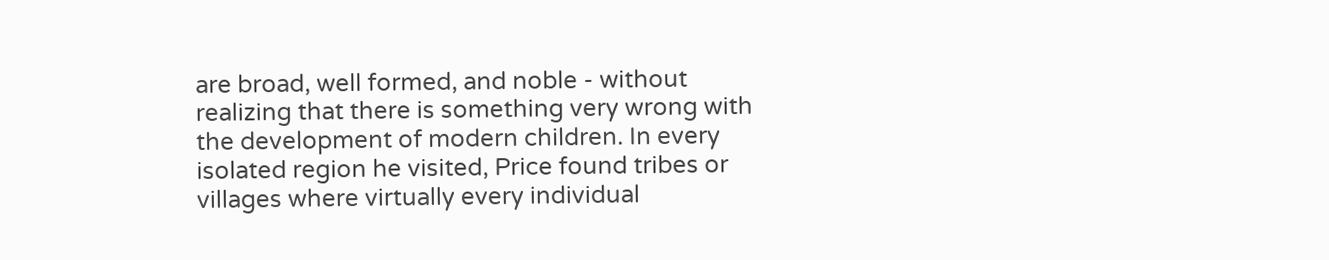are broad, well formed, and noble - without realizing that there is something very wrong with the development of modern children. In every isolated region he visited, Price found tribes or villages where virtually every individual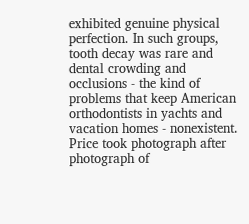exhibited genuine physical perfection. In such groups, tooth decay was rare and dental crowding and occlusions - the kind of problems that keep American orthodontists in yachts and vacation homes - nonexistent. Price took photograph after photograph of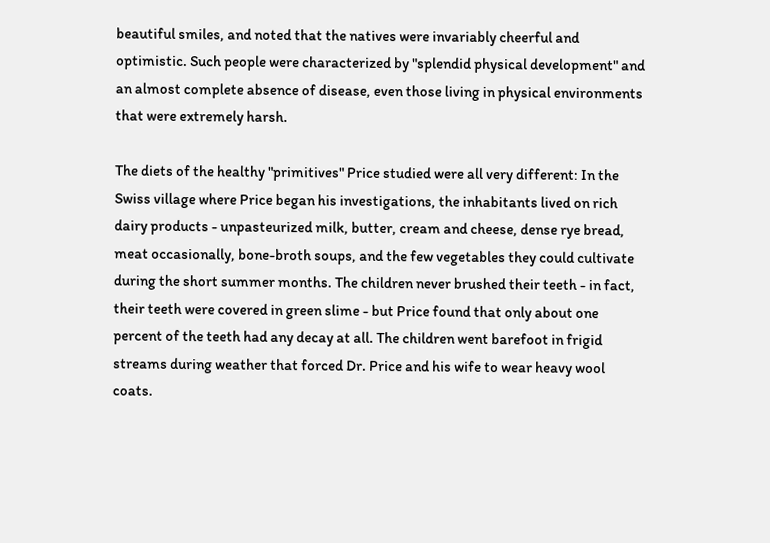beautiful smiles, and noted that the natives were invariably cheerful and optimistic. Such people were characterized by "splendid physical development" and an almost complete absence of disease, even those living in physical environments that were extremely harsh.

The diets of the healthy "primitives" Price studied were all very different: In the Swiss village where Price began his investigations, the inhabitants lived on rich dairy products - unpasteurized milk, butter, cream and cheese, dense rye bread, meat occasionally, bone-broth soups, and the few vegetables they could cultivate during the short summer months. The children never brushed their teeth - in fact, their teeth were covered in green slime - but Price found that only about one percent of the teeth had any decay at all. The children went barefoot in frigid streams during weather that forced Dr. Price and his wife to wear heavy wool coats.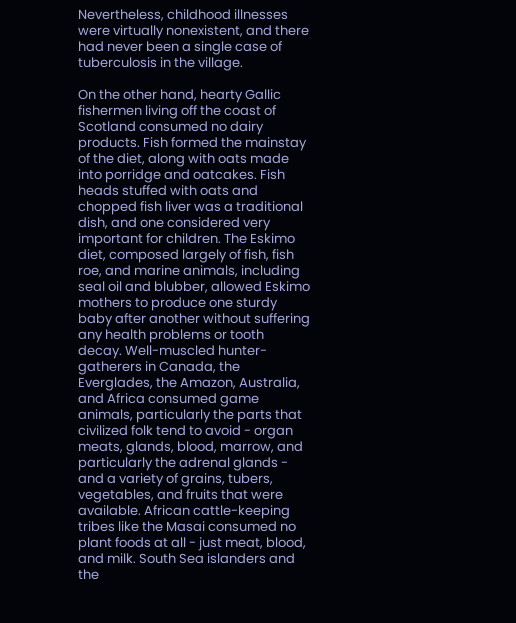Nevertheless, childhood illnesses were virtually nonexistent, and there had never been a single case of tuberculosis in the village.

On the other hand, hearty Gallic fishermen living off the coast of Scotland consumed no dairy products. Fish formed the mainstay of the diet, along with oats made into porridge and oatcakes. Fish heads stuffed with oats and chopped fish liver was a traditional dish, and one considered very important for children. The Eskimo diet, composed largely of fish, fish roe, and marine animals, including seal oil and blubber, allowed Eskimo mothers to produce one sturdy baby after another without suffering any health problems or tooth decay. Well-muscled hunter-gatherers in Canada, the Everglades, the Amazon, Australia, and Africa consumed game animals, particularly the parts that civilized folk tend to avoid - organ meats, glands, blood, marrow, and particularly the adrenal glands - and a variety of grains, tubers, vegetables, and fruits that were available. African cattle-keeping tribes like the Masai consumed no plant foods at all - just meat, blood, and milk. South Sea islanders and the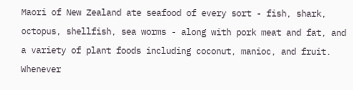Maori of New Zealand ate seafood of every sort - fish, shark, octopus, shellfish, sea worms - along with pork meat and fat, and a variety of plant foods including coconut, manioc, and fruit. Whenever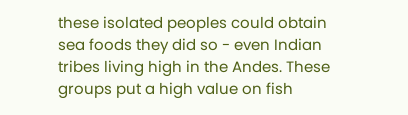these isolated peoples could obtain sea foods they did so - even Indian tribes living high in the Andes. These groups put a high value on fish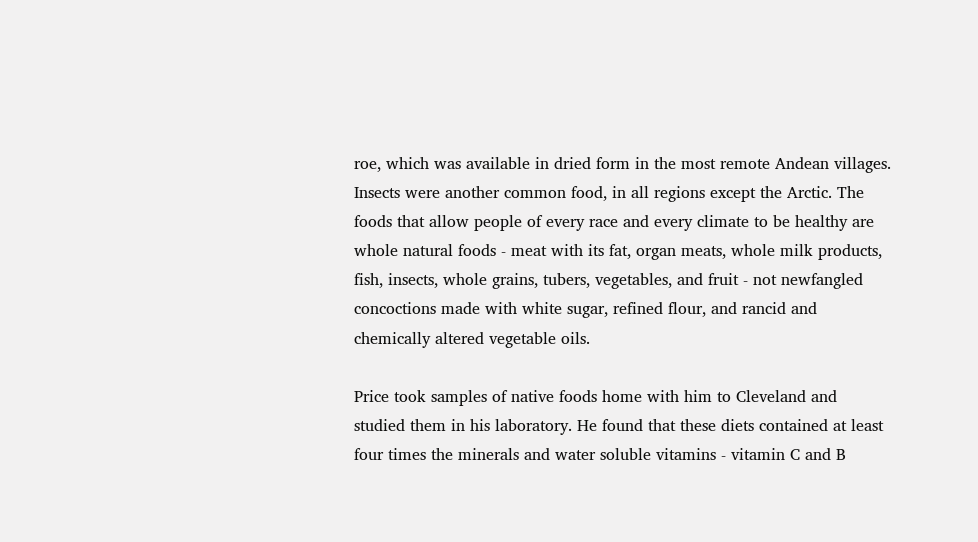roe, which was available in dried form in the most remote Andean villages. Insects were another common food, in all regions except the Arctic. The foods that allow people of every race and every climate to be healthy are whole natural foods - meat with its fat, organ meats, whole milk products, fish, insects, whole grains, tubers, vegetables, and fruit - not newfangled concoctions made with white sugar, refined flour, and rancid and chemically altered vegetable oils.

Price took samples of native foods home with him to Cleveland and studied them in his laboratory. He found that these diets contained at least four times the minerals and water soluble vitamins - vitamin C and B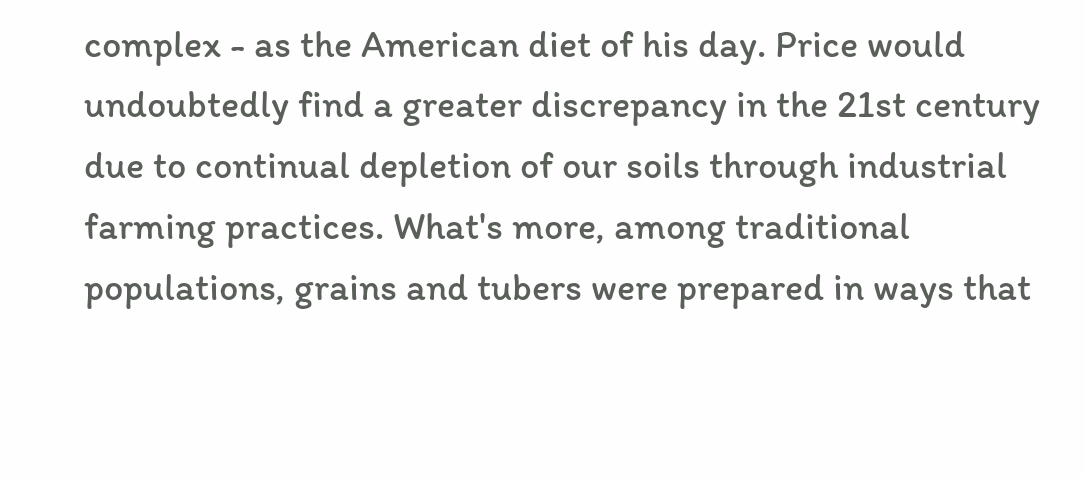complex - as the American diet of his day. Price would undoubtedly find a greater discrepancy in the 21st century due to continual depletion of our soils through industrial farming practices. What's more, among traditional populations, grains and tubers were prepared in ways that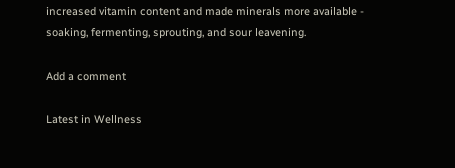increased vitamin content and made minerals more available - soaking, fermenting, sprouting, and sour leavening.

Add a comment

Latest in Wellness